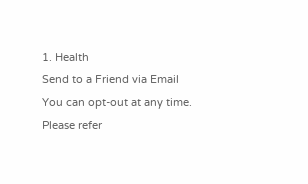1. Health
Send to a Friend via Email
You can opt-out at any time. Please refer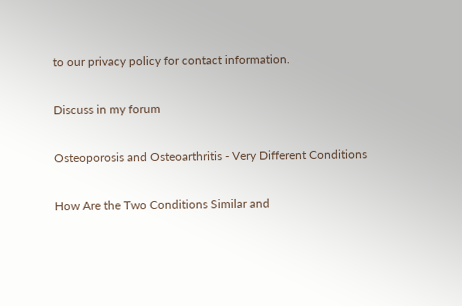to our privacy policy for contact information.

Discuss in my forum

Osteoporosis and Osteoarthritis - Very Different Conditions

How Are the Two Conditions Similar and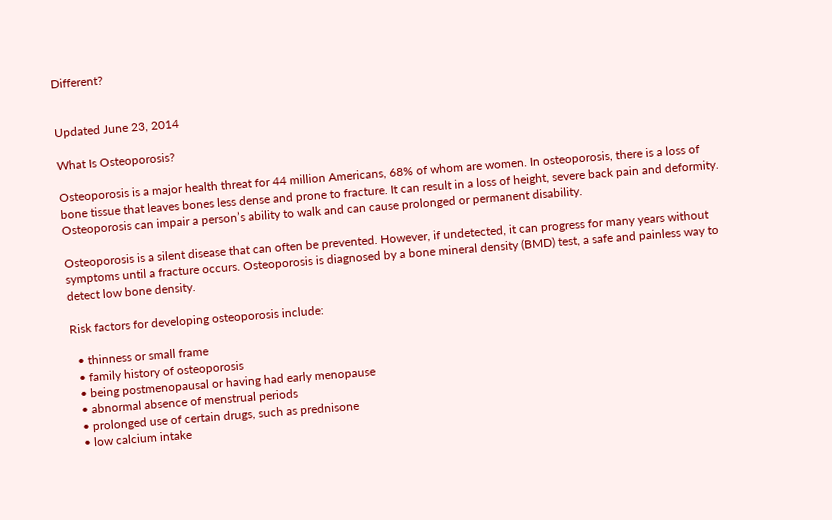Different?


Updated June 23, 2014

What Is Osteoporosis?

Osteoporosis is a major health threat for 44 million Americans, 68% of whom are women. In osteoporosis, there is a loss of bone tissue that leaves bones less dense and prone to fracture. It can result in a loss of height, severe back pain and deformity. Osteoporosis can impair a person’s ability to walk and can cause prolonged or permanent disability.

Osteoporosis is a silent disease that can often be prevented. However, if undetected, it can progress for many years without symptoms until a fracture occurs. Osteoporosis is diagnosed by a bone mineral density (BMD) test, a safe and painless way to detect low bone density.

Risk factors for developing osteoporosis include:

  • thinness or small frame
  • family history of osteoporosis
  • being postmenopausal or having had early menopause
  • abnormal absence of menstrual periods
  • prolonged use of certain drugs, such as prednisone
  • low calcium intake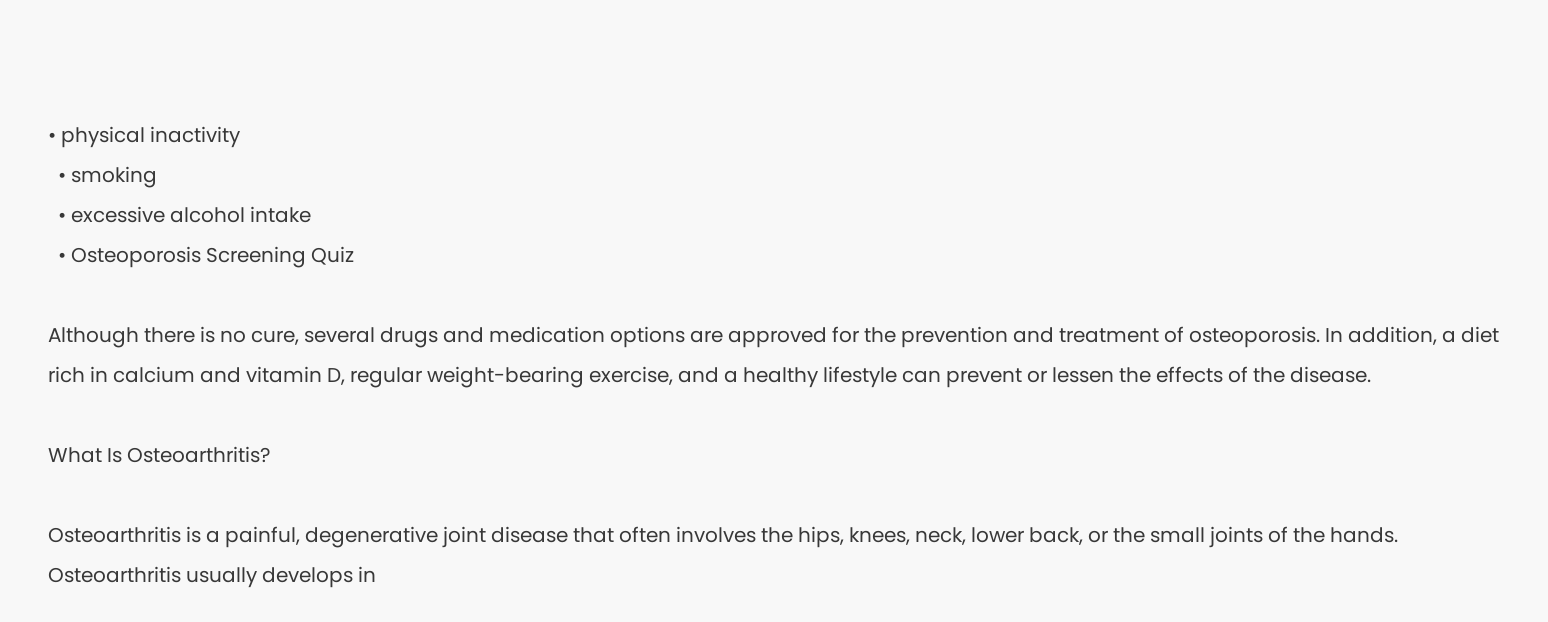• physical inactivity
  • smoking
  • excessive alcohol intake
  • Osteoporosis Screening Quiz

Although there is no cure, several drugs and medication options are approved for the prevention and treatment of osteoporosis. In addition, a diet rich in calcium and vitamin D, regular weight-bearing exercise, and a healthy lifestyle can prevent or lessen the effects of the disease.

What Is Osteoarthritis?

Osteoarthritis is a painful, degenerative joint disease that often involves the hips, knees, neck, lower back, or the small joints of the hands. Osteoarthritis usually develops in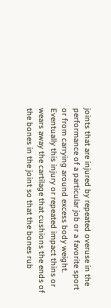joints that are injured by repeated overuse in the performance of a particular job or a favorite sport or from carrying around excess body weight. Eventually this injury or repeated impact thins or wears away the cartilage that cushions the ends of the bones in the joint so that the bones rub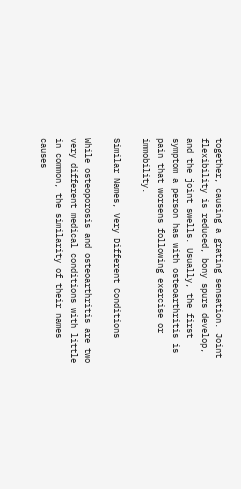together, causing a grating sensation. Joint flexibility is reduced, bony spurs develop, and the joint swells. Usually, the first symptom a person has with osteoarthritis is pain that worsens following exercise or immobility.

Similar Names, Very Different Conditions

While osteoporosis and osteoarthritis are two very different medical conditions with little in common, the similarity of their names causes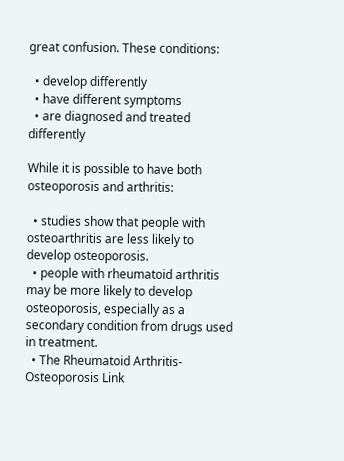great confusion. These conditions:

  • develop differently
  • have different symptoms
  • are diagnosed and treated differently

While it is possible to have both osteoporosis and arthritis:

  • studies show that people with osteoarthritis are less likely to develop osteoporosis.
  • people with rheumatoid arthritis may be more likely to develop osteoporosis, especially as a secondary condition from drugs used in treatment.
  • The Rheumatoid Arthritis-Osteoporosis Link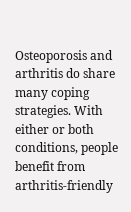Osteoporosis and arthritis do share many coping strategies. With either or both conditions, people benefit from arthritis-friendly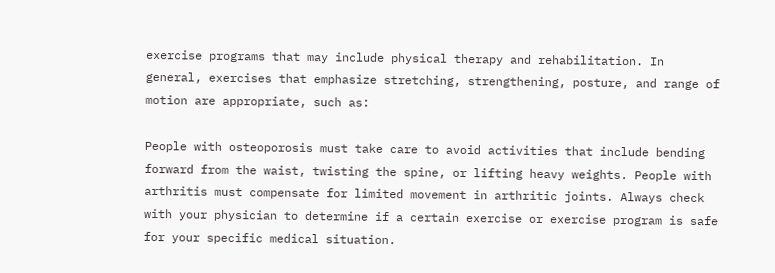exercise programs that may include physical therapy and rehabilitation. In general, exercises that emphasize stretching, strengthening, posture, and range of motion are appropriate, such as:

People with osteoporosis must take care to avoid activities that include bending forward from the waist, twisting the spine, or lifting heavy weights. People with arthritis must compensate for limited movement in arthritic joints. Always check with your physician to determine if a certain exercise or exercise program is safe for your specific medical situation.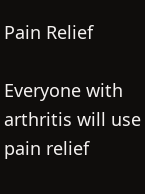Pain Relief

Everyone with arthritis will use pain relief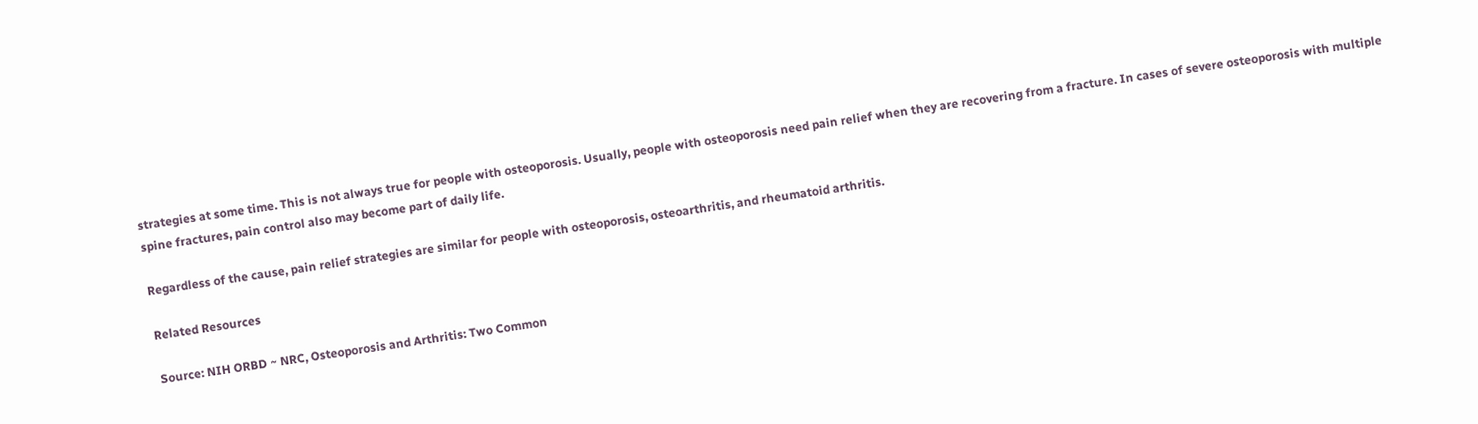strategies at some time. This is not always true for people with osteoporosis. Usually, people with osteoporosis need pain relief when they are recovering from a fracture. In cases of severe osteoporosis with multiple spine fractures, pain control also may become part of daily life.

Regardless of the cause, pain relief strategies are similar for people with osteoporosis, osteoarthritis, and rheumatoid arthritis.

Related Resources

Source: NIH ORBD ~ NRC, Osteoporosis and Arthritis: Two Common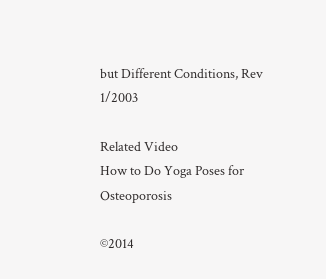but Different Conditions, Rev 1/2003

Related Video
How to Do Yoga Poses for Osteoporosis

©2014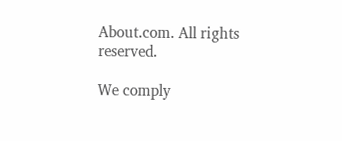About.com. All rights reserved.

We comply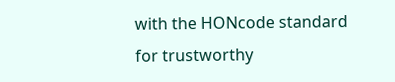with the HONcode standard
for trustworthy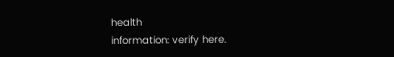health
information: verify here.